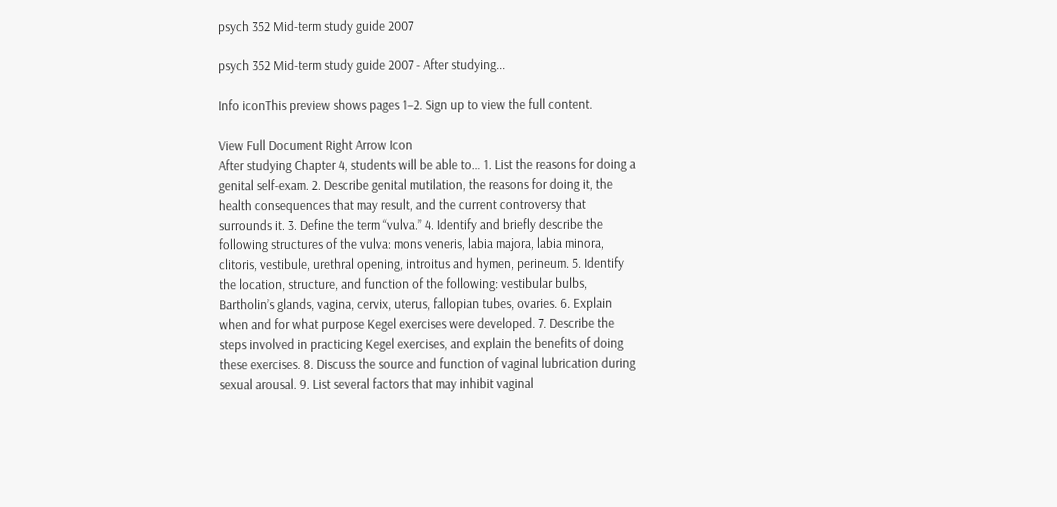psych 352 Mid-term study guide 2007

psych 352 Mid-term study guide 2007 - After studying...

Info iconThis preview shows pages 1–2. Sign up to view the full content.

View Full Document Right Arrow Icon
After studying Chapter 4, students will be able to… 1. List the reasons for doing a genital self-exam. 2. Describe genital mutilation, the reasons for doing it, the health consequences that may result, and the current controversy that surrounds it. 3. Define the term “vulva.” 4. Identify and briefly describe the following structures of the vulva: mons veneris, labia majora, labia minora, clitoris, vestibule, urethral opening, introitus and hymen, perineum. 5. Identify the location, structure, and function of the following: vestibular bulbs, Bartholin’s glands, vagina, cervix, uterus, fallopian tubes, ovaries. 6. Explain when and for what purpose Kegel exercises were developed. 7. Describe the steps involved in practicing Kegel exercises, and explain the benefits of doing these exercises. 8. Discuss the source and function of vaginal lubrication during sexual arousal. 9. List several factors that may inhibit vaginal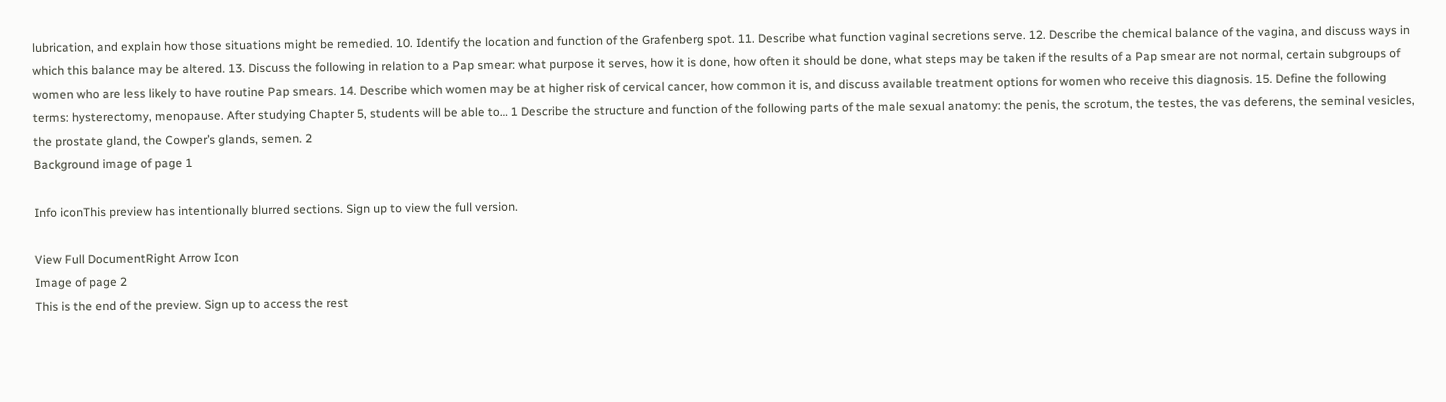lubrication, and explain how those situations might be remedied. 10. Identify the location and function of the Grafenberg spot. 11. Describe what function vaginal secretions serve. 12. Describe the chemical balance of the vagina, and discuss ways in which this balance may be altered. 13. Discuss the following in relation to a Pap smear: what purpose it serves, how it is done, how often it should be done, what steps may be taken if the results of a Pap smear are not normal, certain subgroups of women who are less likely to have routine Pap smears. 14. Describe which women may be at higher risk of cervical cancer, how common it is, and discuss available treatment options for women who receive this diagnosis. 15. Define the following terms: hysterectomy, menopause. After studying Chapter 5, students will be able to… 1 Describe the structure and function of the following parts of the male sexual anatomy: the penis, the scrotum, the testes, the vas deferens, the seminal vesicles, the prostate gland, the Cowper’s glands, semen. 2
Background image of page 1

Info iconThis preview has intentionally blurred sections. Sign up to view the full version.

View Full DocumentRight Arrow Icon
Image of page 2
This is the end of the preview. Sign up to access the rest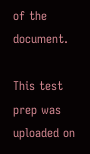of the document.

This test prep was uploaded on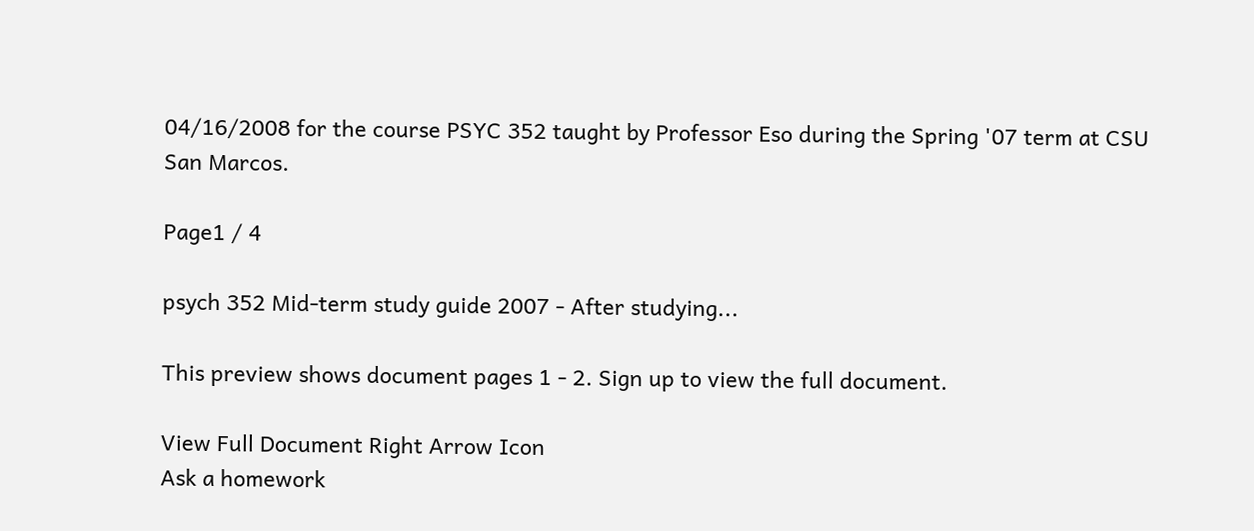04/16/2008 for the course PSYC 352 taught by Professor Eso during the Spring '07 term at CSU San Marcos.

Page1 / 4

psych 352 Mid-term study guide 2007 - After studying...

This preview shows document pages 1 - 2. Sign up to view the full document.

View Full Document Right Arrow Icon
Ask a homework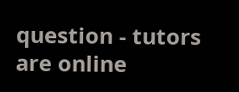question - tutors are online